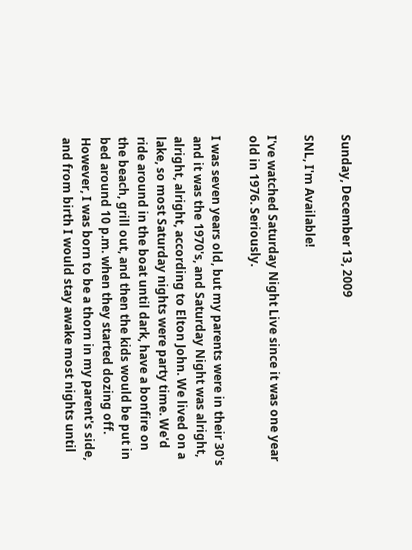Sunday, December 13, 2009

SNL, I'm Available!

I've watched Saturday Night Live since it was one year old in 1976. Seriously.

I was seven years old, but my parents were in their 30's and it was the 1970's, and Saturday Night was alright, alright, alright, according to Elton John. We lived on a lake, so most Saturday nights were party time. We'd ride around in the boat until dark, have a bonfire on the beach, grill out, and then the kids would be put in bed around 10 p.m. when they started dozing off. However, I was born to be a thorn in my parent's side, and from birth I would stay awake most nights until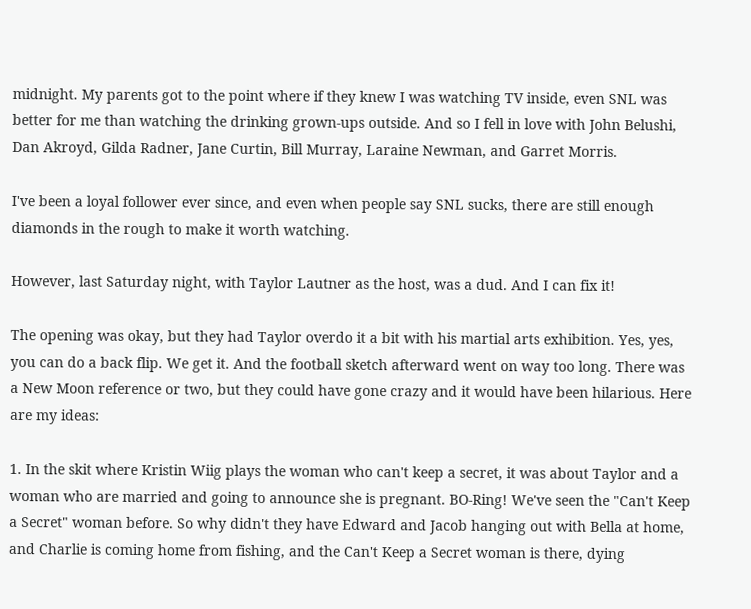midnight. My parents got to the point where if they knew I was watching TV inside, even SNL was better for me than watching the drinking grown-ups outside. And so I fell in love with John Belushi, Dan Akroyd, Gilda Radner, Jane Curtin, Bill Murray, Laraine Newman, and Garret Morris.

I've been a loyal follower ever since, and even when people say SNL sucks, there are still enough diamonds in the rough to make it worth watching.

However, last Saturday night, with Taylor Lautner as the host, was a dud. And I can fix it!

The opening was okay, but they had Taylor overdo it a bit with his martial arts exhibition. Yes, yes, you can do a back flip. We get it. And the football sketch afterward went on way too long. There was a New Moon reference or two, but they could have gone crazy and it would have been hilarious. Here are my ideas:

1. In the skit where Kristin Wiig plays the woman who can't keep a secret, it was about Taylor and a woman who are married and going to announce she is pregnant. BO-Ring! We've seen the "Can't Keep a Secret" woman before. So why didn't they have Edward and Jacob hanging out with Bella at home, and Charlie is coming home from fishing, and the Can't Keep a Secret woman is there, dying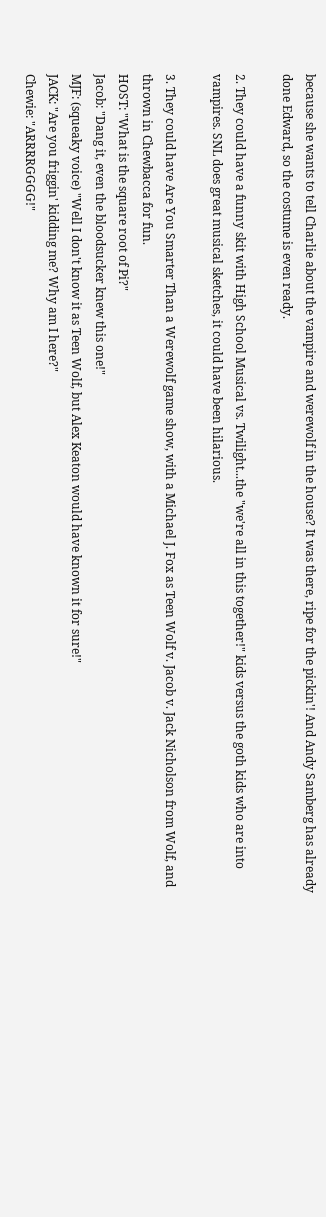because she wants to tell Charlie about the vampire and werewolf in the house? It was there, ripe for the pickin'! And Andy Samberg has already done Edward, so the costume is even ready.

2. They could have a funny skit with High School Musical vs. Twilight...the "we're all in this together!" kids versus the goth kids who are into vampires. SNL does great musical sketches, it could have been hilarious.

3. They could have Are You Smarter Than a Werewolf game show, with a Michael J. Fox as Teen Wolf v. Jacob v. Jack Nicholson from Wolf, and thrown in Chewbacca for fun.
HOST: "What is the square root of Pi?"
Jacob: "Dang it, even the bloodsucker knew this one!"
MJF: (squeaky voice) "Well I don't know it as Teen Wolf, but Alex Keaton would have known it for sure!"
JACK: "Are you friggin' kidding me? Why am I here?"
Chewie: "ARRRRGGGG!"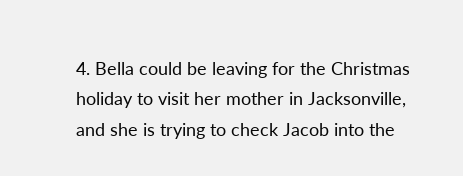4. Bella could be leaving for the Christmas holiday to visit her mother in Jacksonville, and she is trying to check Jacob into the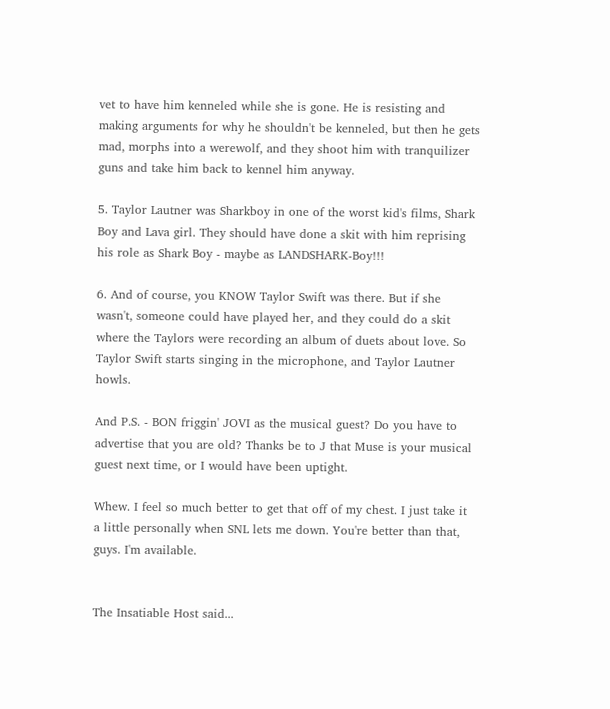vet to have him kenneled while she is gone. He is resisting and making arguments for why he shouldn't be kenneled, but then he gets mad, morphs into a werewolf, and they shoot him with tranquilizer guns and take him back to kennel him anyway.

5. Taylor Lautner was Sharkboy in one of the worst kid's films, Shark Boy and Lava girl. They should have done a skit with him reprising his role as Shark Boy - maybe as LANDSHARK-Boy!!!

6. And of course, you KNOW Taylor Swift was there. But if she wasn't, someone could have played her, and they could do a skit where the Taylors were recording an album of duets about love. So Taylor Swift starts singing in the microphone, and Taylor Lautner howls.

And P.S. - BON friggin' JOVI as the musical guest? Do you have to advertise that you are old? Thanks be to J that Muse is your musical guest next time, or I would have been uptight.

Whew. I feel so much better to get that off of my chest. I just take it a little personally when SNL lets me down. You're better than that, guys. I'm available.


The Insatiable Host said...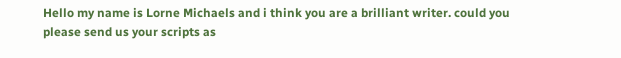Hello my name is Lorne Michaels and i think you are a brilliant writer. could you please send us your scripts as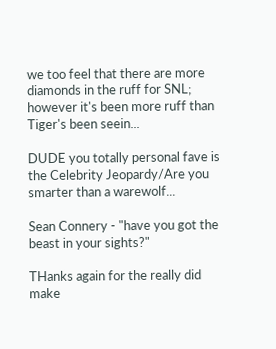we too feel that there are more diamonds in the ruff for SNL; however it's been more ruff than Tiger's been seein...

DUDE you totally personal fave is the Celebrity Jeopardy/Are you smarter than a warewolf...

Sean Connery - "have you got the beast in your sights?"

THanks again for the really did make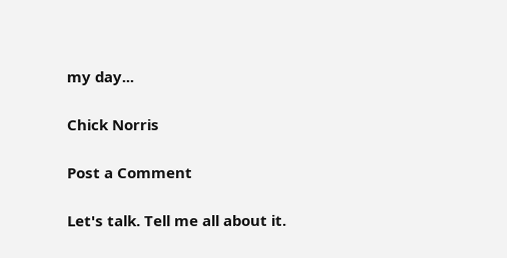my day...

Chick Norris

Post a Comment

Let's talk. Tell me all about it.